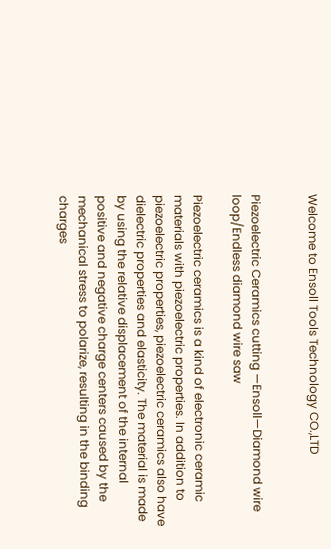Welcome to Ensoll Tools Technology CO.,LTD


Piezoelectric Ceramics cutting —Ensoll—Diamond wire loop/Endless diamond wire saw

Piezoelectric ceramics is a kind of electronic ceramic materials with piezoelectric properties. In addition to piezoelectric properties, piezoelectric ceramics also have dielectric properties and elasticity. The material is made by using the relative displacement of the internal positive and negative charge centers caused by the mechanical stress to polarize, resulting in the binding charges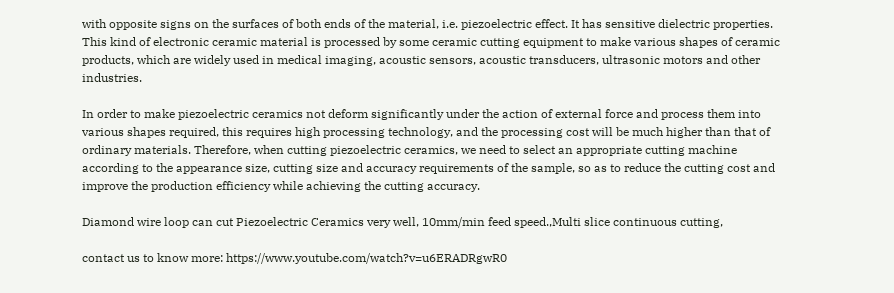with opposite signs on the surfaces of both ends of the material, i.e. piezoelectric effect. It has sensitive dielectric properties. This kind of electronic ceramic material is processed by some ceramic cutting equipment to make various shapes of ceramic products, which are widely used in medical imaging, acoustic sensors, acoustic transducers, ultrasonic motors and other industries.

In order to make piezoelectric ceramics not deform significantly under the action of external force and process them into various shapes required, this requires high processing technology, and the processing cost will be much higher than that of ordinary materials. Therefore, when cutting piezoelectric ceramics, we need to select an appropriate cutting machine according to the appearance size, cutting size and accuracy requirements of the sample, so as to reduce the cutting cost and improve the production efficiency while achieving the cutting accuracy.

Diamond wire loop can cut Piezoelectric Ceramics very well, 10mm/min feed speed.,Multi slice continuous cutting,

contact us to know more: https://www.youtube.com/watch?v=u6ERADRgwR0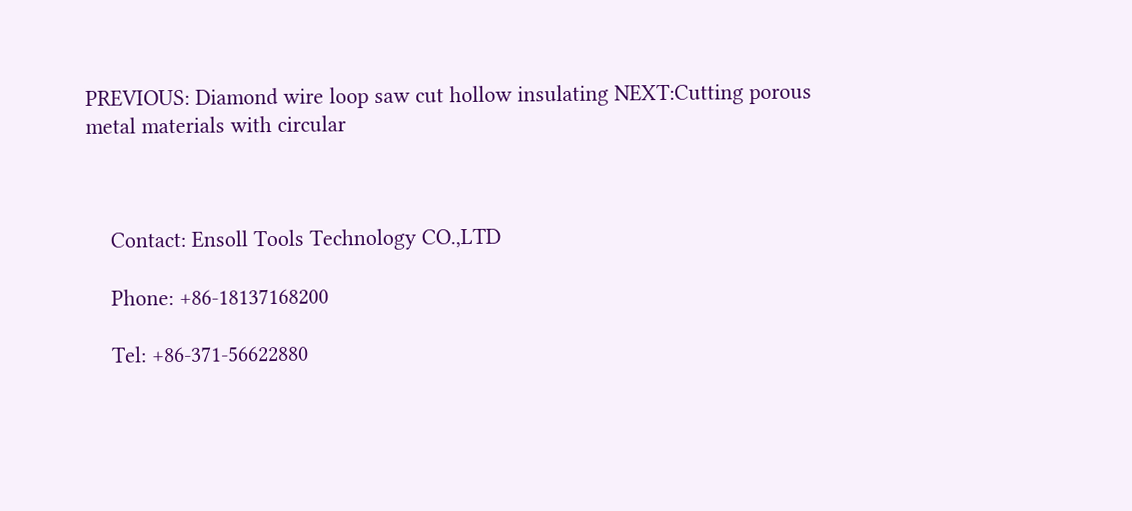PREVIOUS: Diamond wire loop saw cut hollow insulating NEXT:Cutting porous metal materials with circular



    Contact: Ensoll Tools Technology CO.,LTD

    Phone: +86-18137168200

    Tel: +86-371-56622880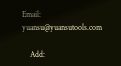Email: yuansu@yuansutools.com

    Add: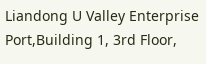Liandong U Valley Enterprise Port,Building 1, 3rd Floor,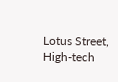Lotus Street, High-tech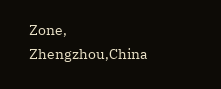Zone, Zhengzhou,China